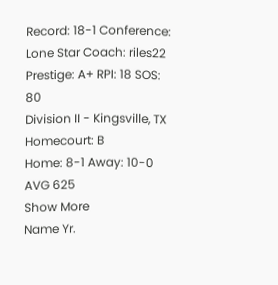Record: 18-1 Conference: Lone Star Coach: riles22 Prestige: A+ RPI: 18 SOS: 80
Division II - Kingsville, TX
Homecourt: B
Home: 8-1 Away: 10-0
AVG 625
Show More
Name Yr.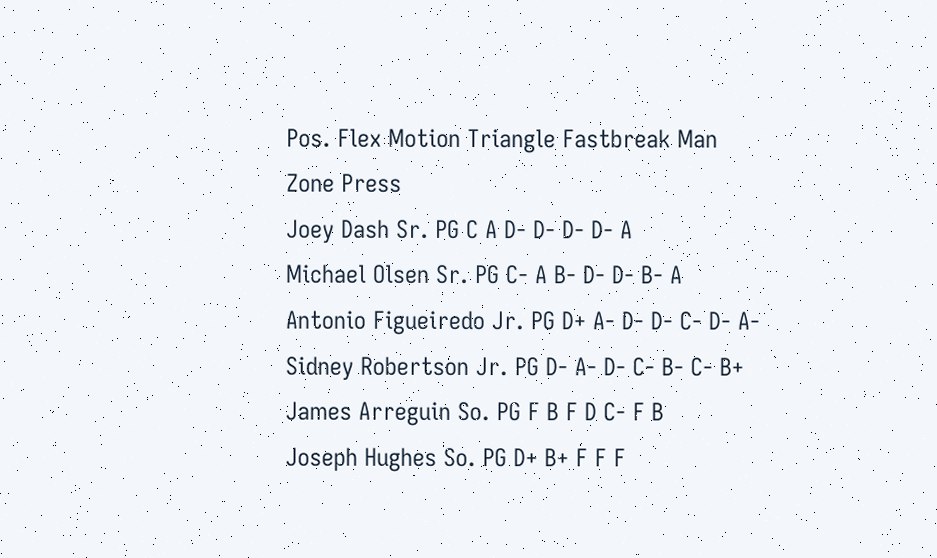Pos. Flex Motion Triangle Fastbreak Man Zone Press
Joey Dash Sr. PG C A D- D- D- D- A
Michael Olsen Sr. PG C- A B- D- D- B- A
Antonio Figueiredo Jr. PG D+ A- D- D- C- D- A-
Sidney Robertson Jr. PG D- A- D- C- B- C- B+
James Arreguin So. PG F B F D C- F B
Joseph Hughes So. PG D+ B+ F F F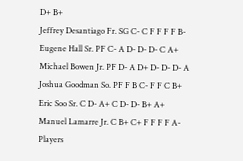D+ B+
Jeffrey Desantiago Fr. SG C- C F F F F B-
Eugene Hall Sr. PF C- A D- D- D- C A+
Michael Bowen Jr. PF D- A D+ D- D- D- A
Joshua Goodman So. PF F B C- F F C B+
Eric Soo Sr. C D- A+ C D- D- B+ A+
Manuel Lamarre Jr. C B+ C+ F F F F A-
Players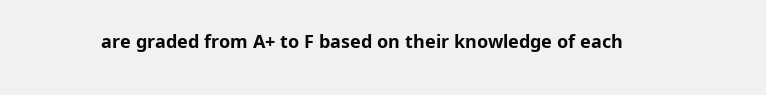are graded from A+ to F based on their knowledge of each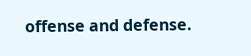offense and defense.